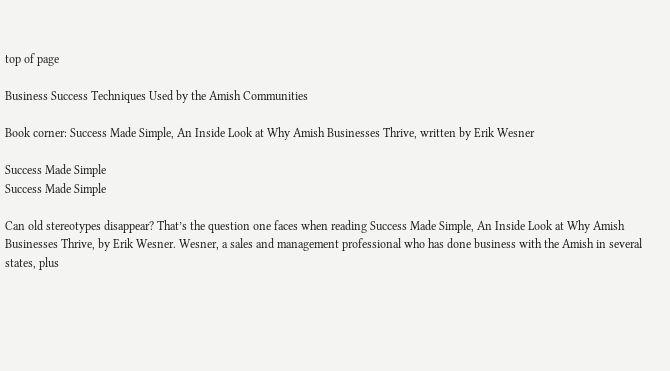top of page

Business Success Techniques Used by the Amish Communities

Book corner: Success Made Simple, An Inside Look at Why Amish Businesses Thrive, written by Erik Wesner

Success Made Simple
Success Made Simple

Can old stereotypes disappear? That’s the question one faces when reading Success Made Simple, An Inside Look at Why Amish Businesses Thrive, by Erik Wesner. Wesner, a sales and management professional who has done business with the Amish in several states, plus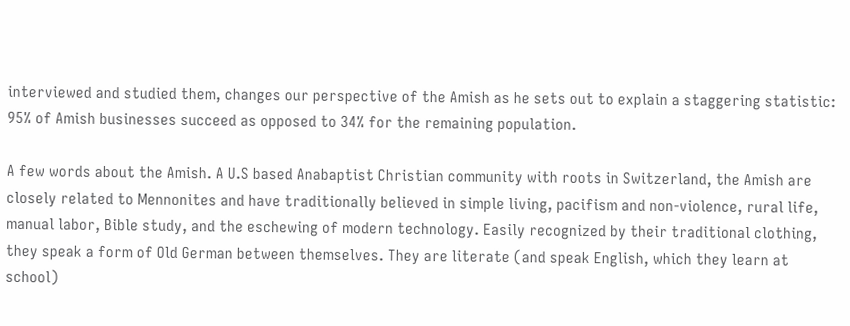interviewed and studied them, changes our perspective of the Amish as he sets out to explain a staggering statistic: 95% of Amish businesses succeed as opposed to 34% for the remaining population.

A few words about the Amish. A U.S based Anabaptist Christian community with roots in Switzerland, the Amish are closely related to Mennonites and have traditionally believed in simple living, pacifism and non-violence, rural life, manual labor, Bible study, and the eschewing of modern technology. Easily recognized by their traditional clothing, they speak a form of Old German between themselves. They are literate (and speak English, which they learn at school)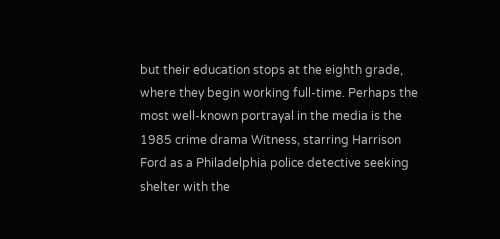but their education stops at the eighth grade, where they begin working full-time. Perhaps the most well-known portrayal in the media is the 1985 crime drama Witness, starring Harrison Ford as a Philadelphia police detective seeking shelter with the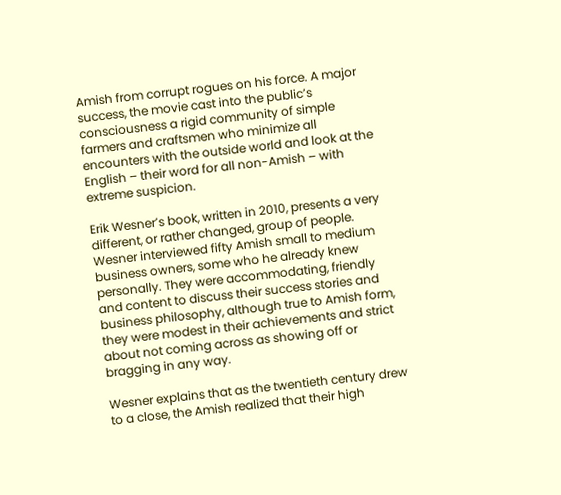Amish from corrupt rogues on his force. A major success, the movie cast into the public’s consciousness a rigid community of simple farmers and craftsmen who minimize all encounters with the outside world and look at the English – their word for all non-Amish – with extreme suspicion.

Erik Wesner’s book, written in 2010, presents a very different, or rather changed, group of people. Wesner interviewed fifty Amish small to medium business owners, some who he already knew personally. They were accommodating, friendly and content to discuss their success stories and business philosophy, although true to Amish form, they were modest in their achievements and strict about not coming across as showing off or bragging in any way.

Wesner explains that as the twentieth century drew to a close, the Amish realized that their high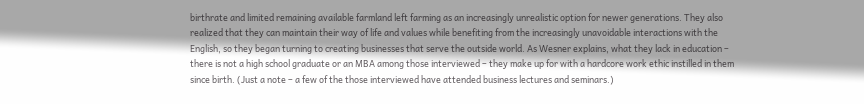birthrate and limited remaining available farmland left farming as an increasingly unrealistic option for newer generations. They also realized that they can maintain their way of life and values while benefiting from the increasingly unavoidable interactions with the English, so they began turning to creating businesses that serve the outside world. As Wesner explains, what they lack in education – there is not a high school graduate or an MBA among those interviewed – they make up for with a hardcore work ethic instilled in them since birth. (Just a note – a few of the those interviewed have attended business lectures and seminars.)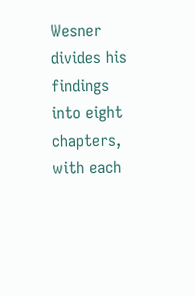Wesner divides his findings into eight chapters, with each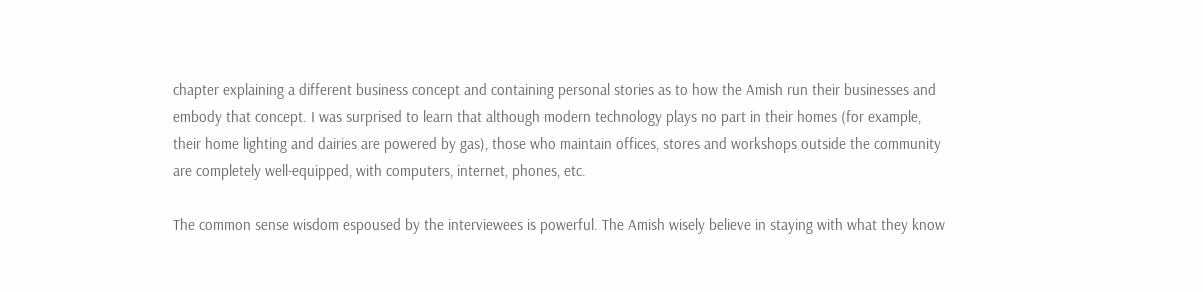chapter explaining a different business concept and containing personal stories as to how the Amish run their businesses and embody that concept. I was surprised to learn that although modern technology plays no part in their homes (for example, their home lighting and dairies are powered by gas), those who maintain offices, stores and workshops outside the community are completely well-equipped, with computers, internet, phones, etc.

The common sense wisdom espoused by the interviewees is powerful. The Amish wisely believe in staying with what they know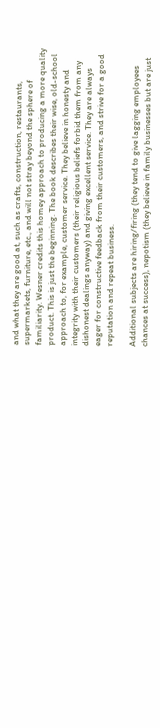and what they are good at, such as crafts, construction, restaurants, supermarkets, furniture, etc., and will not stray beyond the sphere of familiarity. Wesner credits this homey approach to producing a more quality product. This is just the beginning. The book describes their wise, old-school approach to, for example, customer service. They believe in honesty and integrity with their customers (their religious beliefs forbid them from any dishonest dealings anyway) and giving excellent service. They are always eager for constructive feedback from their customers, and strive for a good reputation and repeat business.

Additional subjects are hiring/firing (they tend to give lagging employees chances at success), nepotism (they believe in family businesses but are just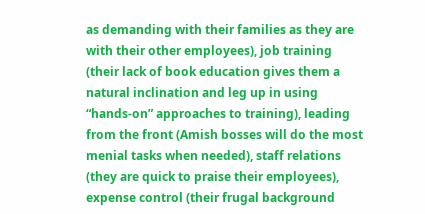as demanding with their families as they are with their other employees), job training (their lack of book education gives them a natural inclination and leg up in using “hands-on” approaches to training), leading from the front (Amish bosses will do the most menial tasks when needed), staff relations (they are quick to praise their employees), expense control (their frugal background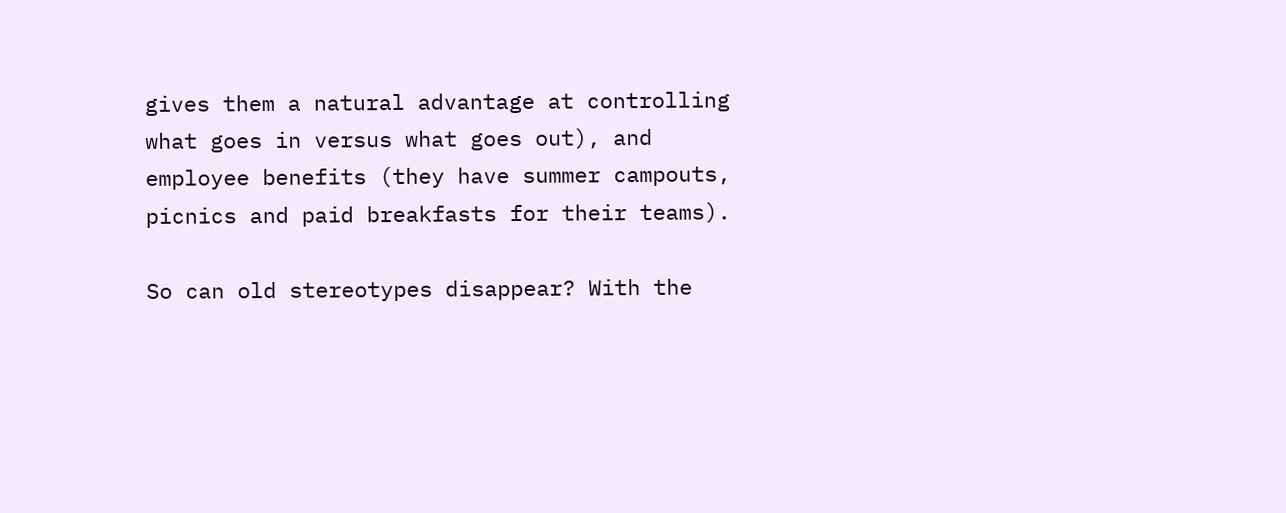gives them a natural advantage at controlling what goes in versus what goes out), and employee benefits (they have summer campouts, picnics and paid breakfasts for their teams).

So can old stereotypes disappear? With the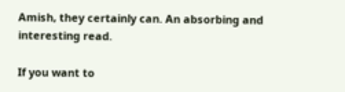Amish, they certainly can. An absorbing and interesting read.

If you want to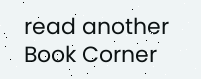read another Book Corner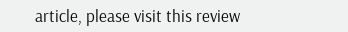article, please visit this review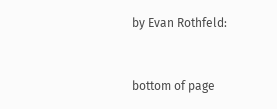by Evan Rothfeld:


bottom of page